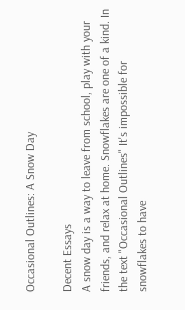Occasional Outlines: A Snow Day

Decent Essays
A snow day is a way to leave from school, play with your friends, and relax at home. Snowflakes are one of a kind. In the text "Occasional Outlines" It's impossible for snowflakes to have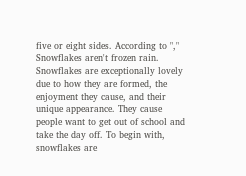five or eight sides. According to "," Snowflakes aren't frozen rain. Snowflakes are exceptionally lovely due to how they are formed, the enjoyment they cause, and their unique appearance. They cause people want to get out of school and take the day off. To begin with, snowflakes are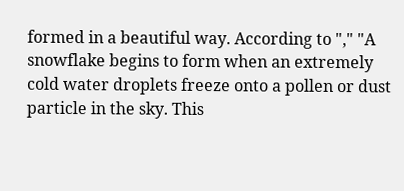formed in a beautiful way. According to "," "A snowflake begins to form when an extremely cold water droplets freeze onto a pollen or dust particle in the sky. This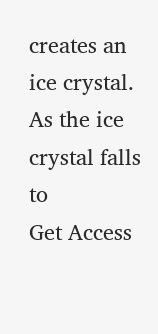creates an ice crystal. As the ice crystal falls to
Get Access